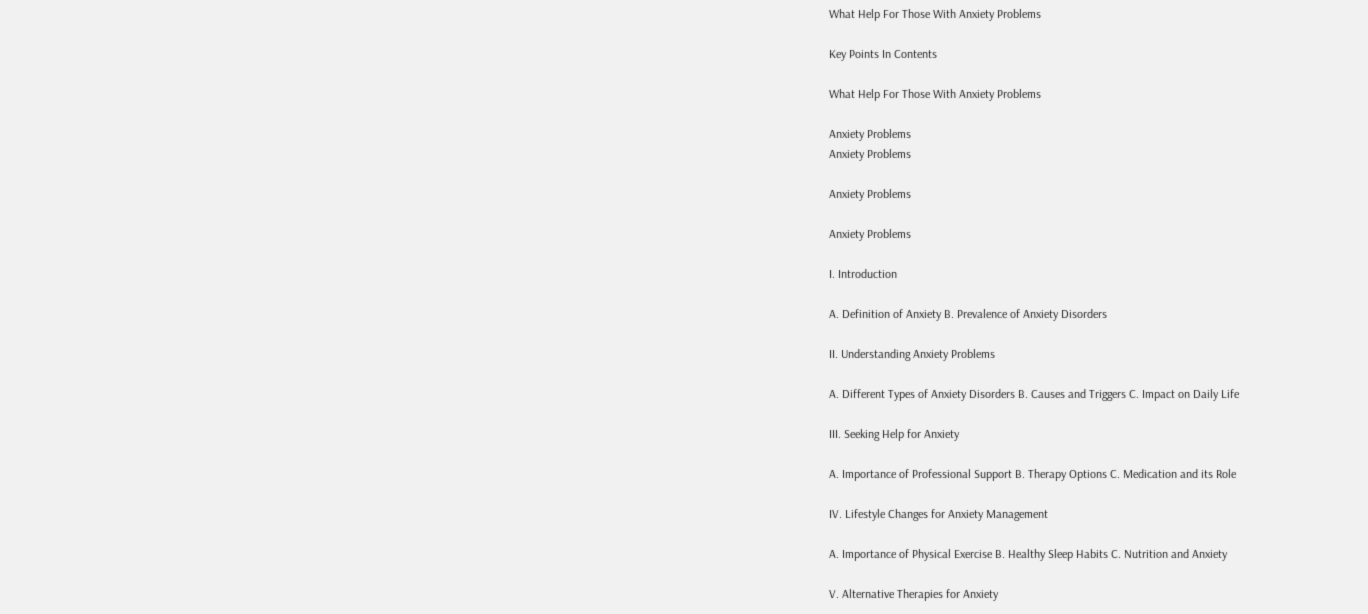What Help For Those With Anxiety Problems

Key Points In Contents

What Help For Those With Anxiety Problems

Anxiety Problems
Anxiety Problems

Anxiety Problems

Anxiety Problems

I. Introduction

A. Definition of Anxiety B. Prevalence of Anxiety Disorders

II. Understanding Anxiety Problems

A. Different Types of Anxiety Disorders B. Causes and Triggers C. Impact on Daily Life

III. Seeking Help for Anxiety

A. Importance of Professional Support B. Therapy Options C. Medication and its Role

IV. Lifestyle Changes for Anxiety Management

A. Importance of Physical Exercise B. Healthy Sleep Habits C. Nutrition and Anxiety

V. Alternative Therapies for Anxiety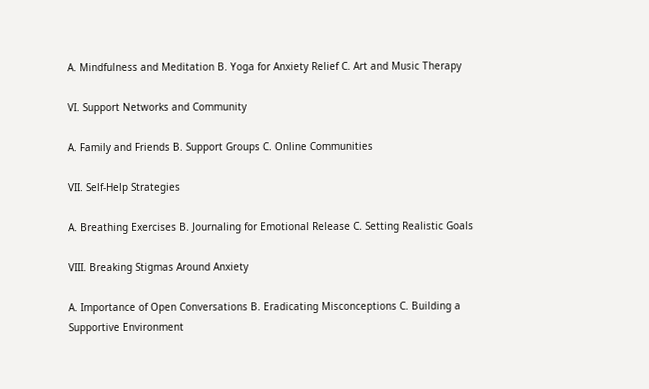A. Mindfulness and Meditation B. Yoga for Anxiety Relief C. Art and Music Therapy

VI. Support Networks and Community

A. Family and Friends B. Support Groups C. Online Communities

VII. Self-Help Strategies

A. Breathing Exercises B. Journaling for Emotional Release C. Setting Realistic Goals

VIII. Breaking Stigmas Around Anxiety

A. Importance of Open Conversations B. Eradicating Misconceptions C. Building a Supportive Environment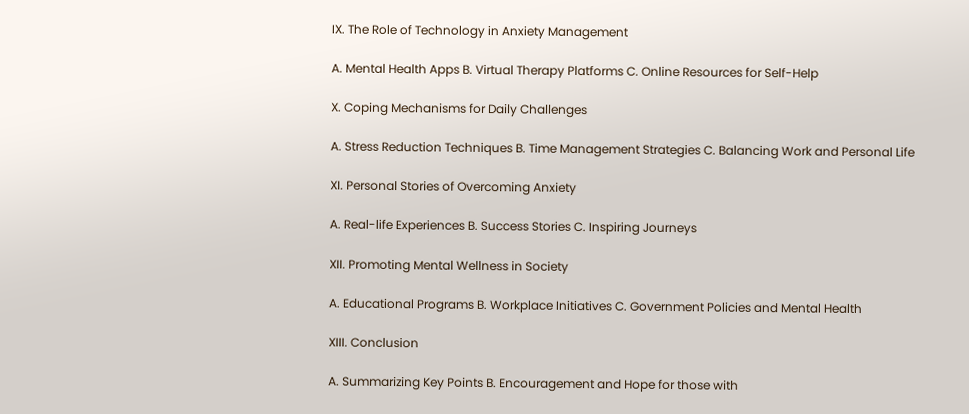IX. The Role of Technology in Anxiety Management

A. Mental Health Apps B. Virtual Therapy Platforms C. Online Resources for Self-Help

X. Coping Mechanisms for Daily Challenges

A. Stress Reduction Techniques B. Time Management Strategies C. Balancing Work and Personal Life

XI. Personal Stories of Overcoming Anxiety

A. Real-life Experiences B. Success Stories C. Inspiring Journeys

XII. Promoting Mental Wellness in Society

A. Educational Programs B. Workplace Initiatives C. Government Policies and Mental Health

XIII. Conclusion

A. Summarizing Key Points B. Encouragement and Hope for those with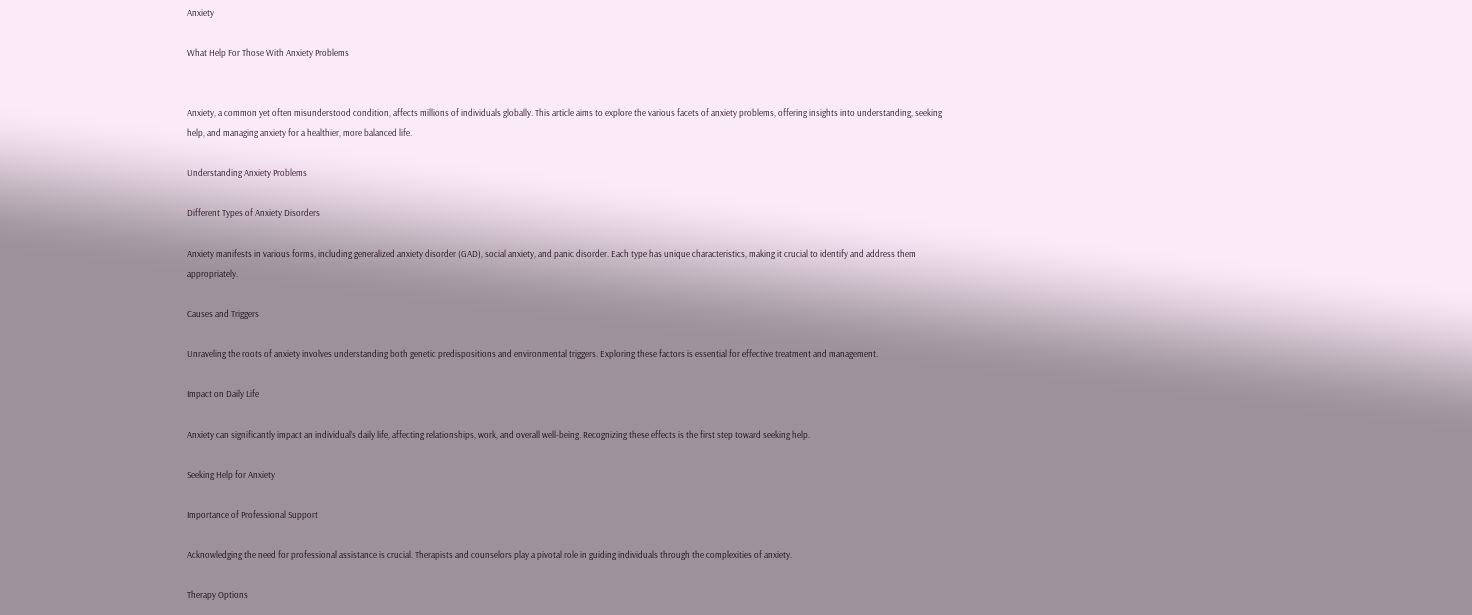Anxiety

What Help For Those With Anxiety Problems


Anxiety, a common yet often misunderstood condition, affects millions of individuals globally. This article aims to explore the various facets of anxiety problems, offering insights into understanding, seeking help, and managing anxiety for a healthier, more balanced life.

Understanding Anxiety Problems

Different Types of Anxiety Disorders

Anxiety manifests in various forms, including generalized anxiety disorder (GAD), social anxiety, and panic disorder. Each type has unique characteristics, making it crucial to identify and address them appropriately.

Causes and Triggers

Unraveling the roots of anxiety involves understanding both genetic predispositions and environmental triggers. Exploring these factors is essential for effective treatment and management.

Impact on Daily Life

Anxiety can significantly impact an individual’s daily life, affecting relationships, work, and overall well-being. Recognizing these effects is the first step toward seeking help.

Seeking Help for Anxiety

Importance of Professional Support

Acknowledging the need for professional assistance is crucial. Therapists and counselors play a pivotal role in guiding individuals through the complexities of anxiety.

Therapy Options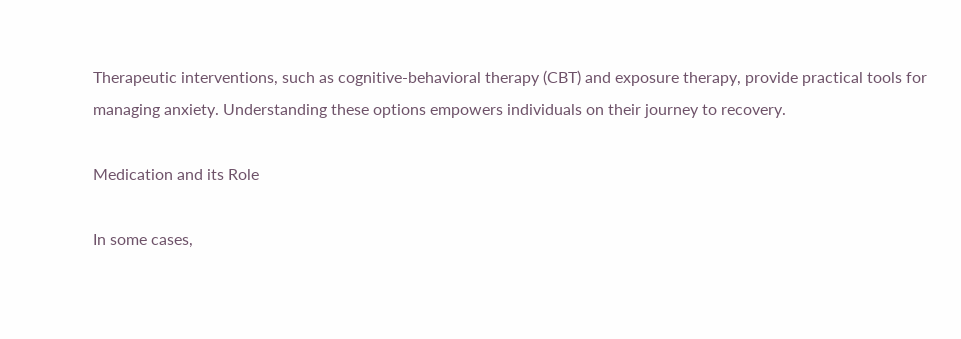Therapeutic interventions, such as cognitive-behavioral therapy (CBT) and exposure therapy, provide practical tools for managing anxiety. Understanding these options empowers individuals on their journey to recovery.

Medication and its Role

In some cases,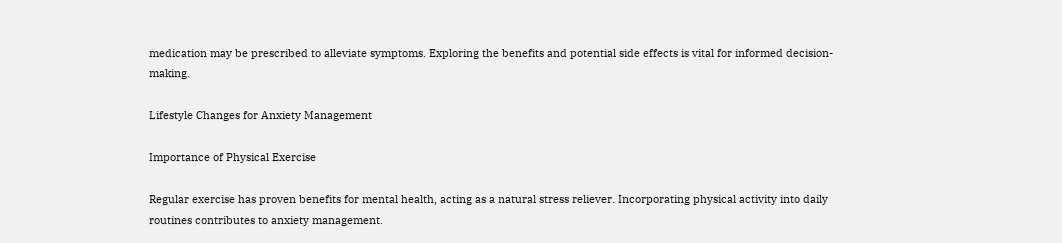medication may be prescribed to alleviate symptoms. Exploring the benefits and potential side effects is vital for informed decision-making.

Lifestyle Changes for Anxiety Management

Importance of Physical Exercise

Regular exercise has proven benefits for mental health, acting as a natural stress reliever. Incorporating physical activity into daily routines contributes to anxiety management.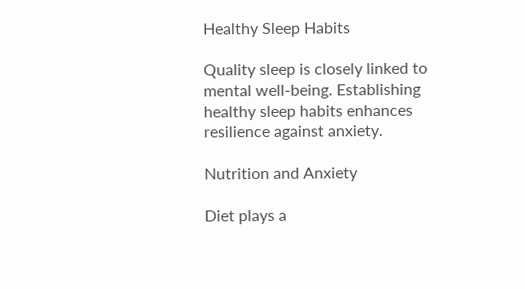Healthy Sleep Habits

Quality sleep is closely linked to mental well-being. Establishing healthy sleep habits enhances resilience against anxiety.

Nutrition and Anxiety

Diet plays a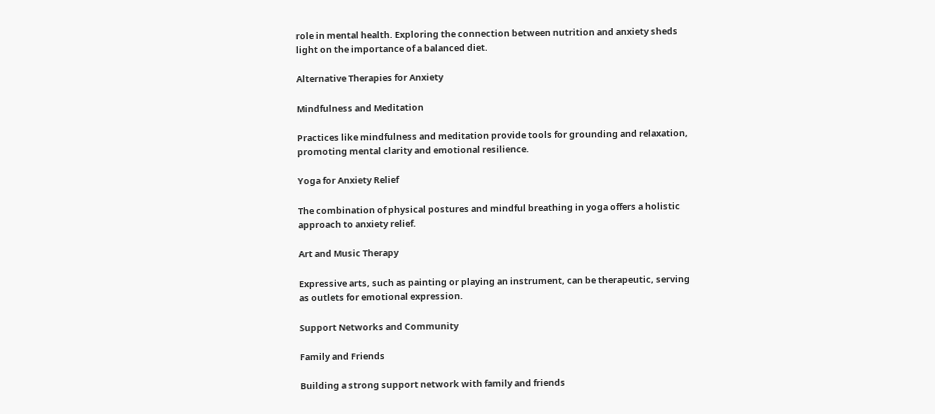role in mental health. Exploring the connection between nutrition and anxiety sheds light on the importance of a balanced diet.

Alternative Therapies for Anxiety

Mindfulness and Meditation

Practices like mindfulness and meditation provide tools for grounding and relaxation, promoting mental clarity and emotional resilience.

Yoga for Anxiety Relief

The combination of physical postures and mindful breathing in yoga offers a holistic approach to anxiety relief.

Art and Music Therapy

Expressive arts, such as painting or playing an instrument, can be therapeutic, serving as outlets for emotional expression.

Support Networks and Community

Family and Friends

Building a strong support network with family and friends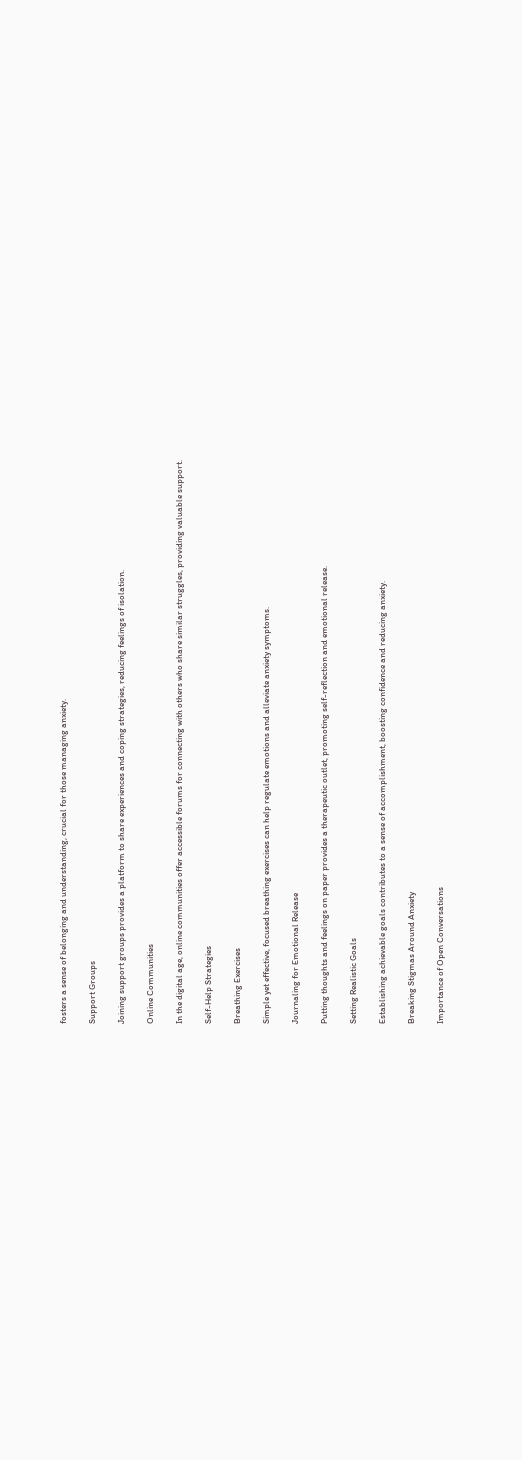fosters a sense of belonging and understanding, crucial for those managing anxiety.

Support Groups

Joining support groups provides a platform to share experiences and coping strategies, reducing feelings of isolation.

Online Communities

In the digital age, online communities offer accessible forums for connecting with others who share similar struggles, providing valuable support.

Self-Help Strategies

Breathing Exercises

Simple yet effective, focused breathing exercises can help regulate emotions and alleviate anxiety symptoms.

Journaling for Emotional Release

Putting thoughts and feelings on paper provides a therapeutic outlet, promoting self-reflection and emotional release.

Setting Realistic Goals

Establishing achievable goals contributes to a sense of accomplishment, boosting confidence and reducing anxiety.

Breaking Stigmas Around Anxiety

Importance of Open Conversations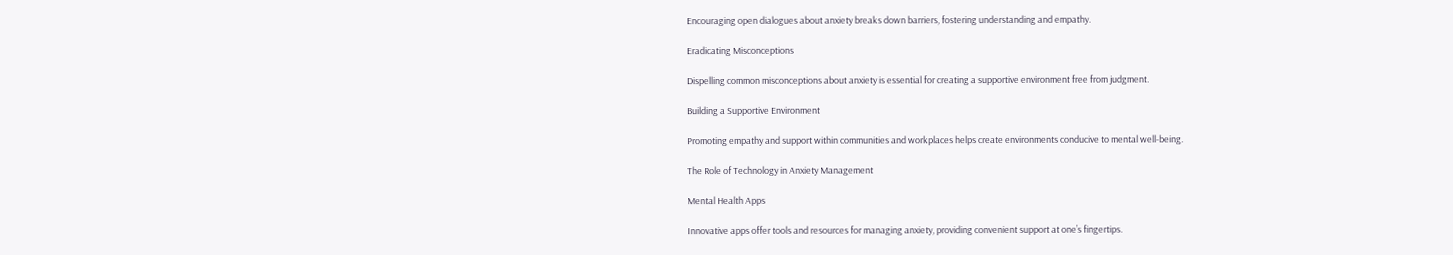Encouraging open dialogues about anxiety breaks down barriers, fostering understanding and empathy.

Eradicating Misconceptions

Dispelling common misconceptions about anxiety is essential for creating a supportive environment free from judgment.

Building a Supportive Environment

Promoting empathy and support within communities and workplaces helps create environments conducive to mental well-being.

The Role of Technology in Anxiety Management

Mental Health Apps

Innovative apps offer tools and resources for managing anxiety, providing convenient support at one’s fingertips.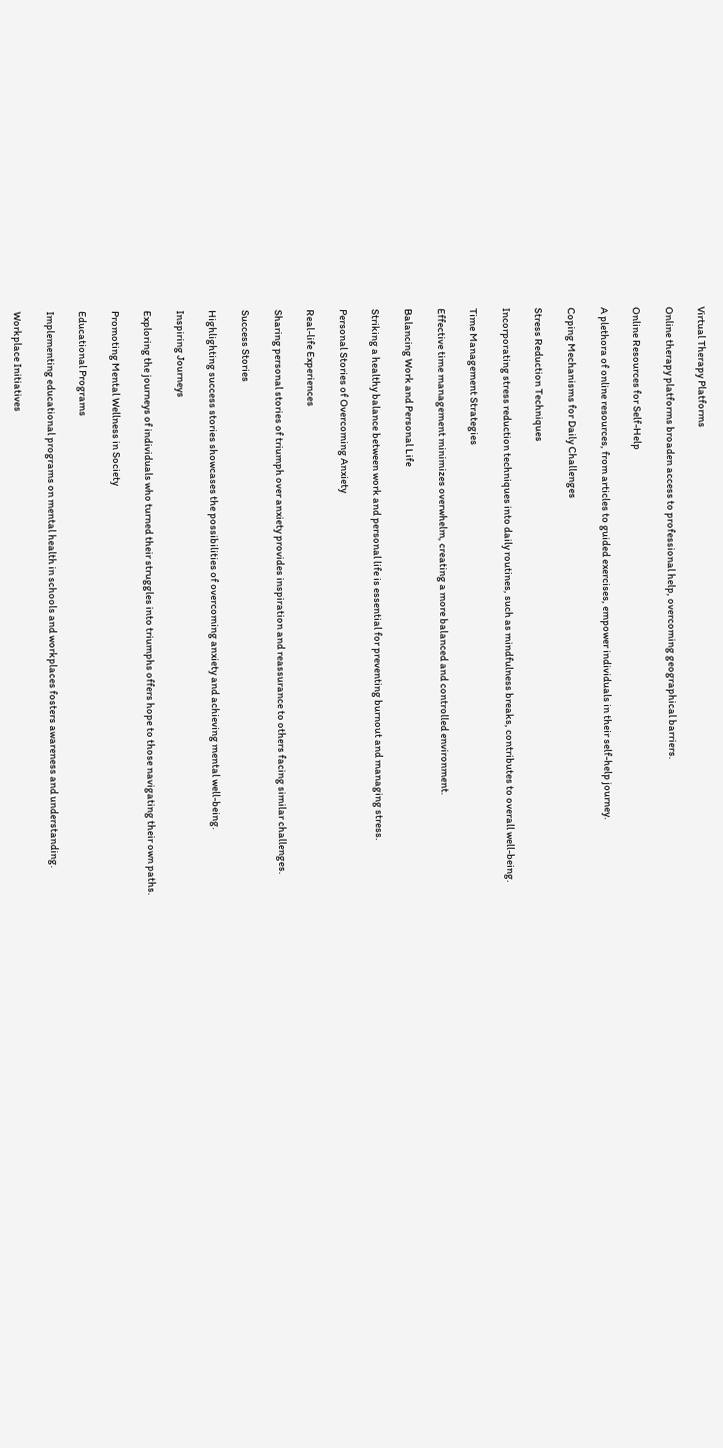Virtual Therapy Platforms

Online therapy platforms broaden access to professional help, overcoming geographical barriers.

Online Resources for Self-Help

A plethora of online resources, from articles to guided exercises, empower individuals in their self-help journey.

Coping Mechanisms for Daily Challenges

Stress Reduction Techniques

Incorporating stress reduction techniques into daily routines, such as mindfulness breaks, contributes to overall well-being.

Time Management Strategies

Effective time management minimizes overwhelm, creating a more balanced and controlled environment.

Balancing Work and Personal Life

Striking a healthy balance between work and personal life is essential for preventing burnout and managing stress.

Personal Stories of Overcoming Anxiety

Real-life Experiences

Sharing personal stories of triumph over anxiety provides inspiration and reassurance to others facing similar challenges.

Success Stories

Highlighting success stories showcases the possibilities of overcoming anxiety and achieving mental well-being.

Inspiring Journeys

Exploring the journeys of individuals who turned their struggles into triumphs offers hope to those navigating their own paths.

Promoting Mental Wellness in Society

Educational Programs

Implementing educational programs on mental health in schools and workplaces fosters awareness and understanding.

Workplace Initiatives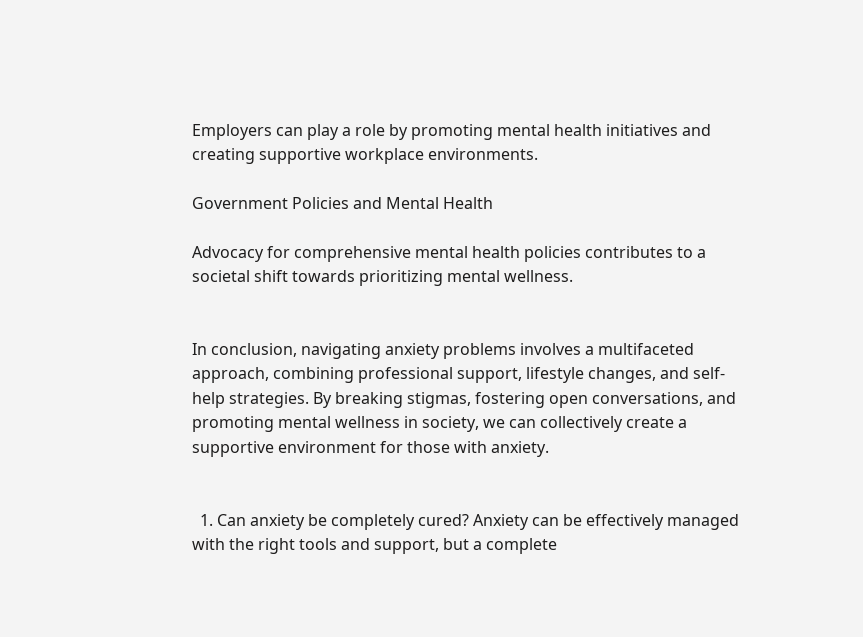Employers can play a role by promoting mental health initiatives and creating supportive workplace environments.

Government Policies and Mental Health

Advocacy for comprehensive mental health policies contributes to a societal shift towards prioritizing mental wellness.


In conclusion, navigating anxiety problems involves a multifaceted approach, combining professional support, lifestyle changes, and self-help strategies. By breaking stigmas, fostering open conversations, and promoting mental wellness in society, we can collectively create a supportive environment for those with anxiety.


  1. Can anxiety be completely cured? Anxiety can be effectively managed with the right tools and support, but a complete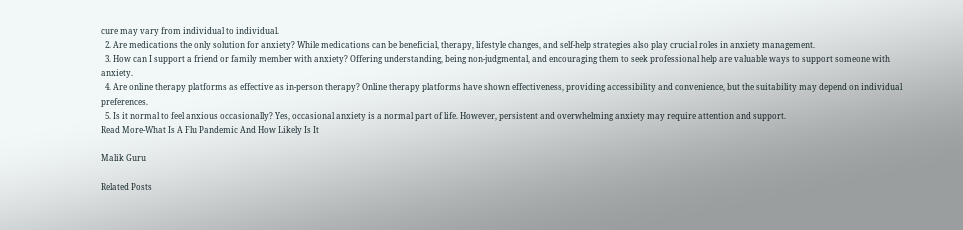cure may vary from individual to individual.
  2. Are medications the only solution for anxiety? While medications can be beneficial, therapy, lifestyle changes, and self-help strategies also play crucial roles in anxiety management.
  3. How can I support a friend or family member with anxiety? Offering understanding, being non-judgmental, and encouraging them to seek professional help are valuable ways to support someone with anxiety.
  4. Are online therapy platforms as effective as in-person therapy? Online therapy platforms have shown effectiveness, providing accessibility and convenience, but the suitability may depend on individual preferences.
  5. Is it normal to feel anxious occasionally? Yes, occasional anxiety is a normal part of life. However, persistent and overwhelming anxiety may require attention and support.
Read More-What Is A Flu Pandemic And How Likely Is It

Malik Guru

Related Posts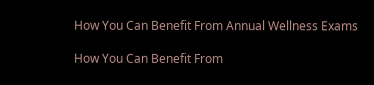How You Can Benefit From Annual Wellness Exams

How You Can Benefit From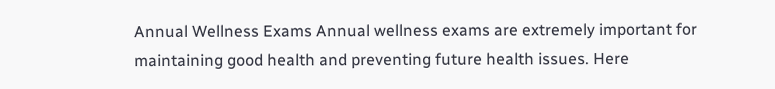Annual Wellness Exams Annual wellness exams are extremely important for maintaining good health and preventing future health issues. Here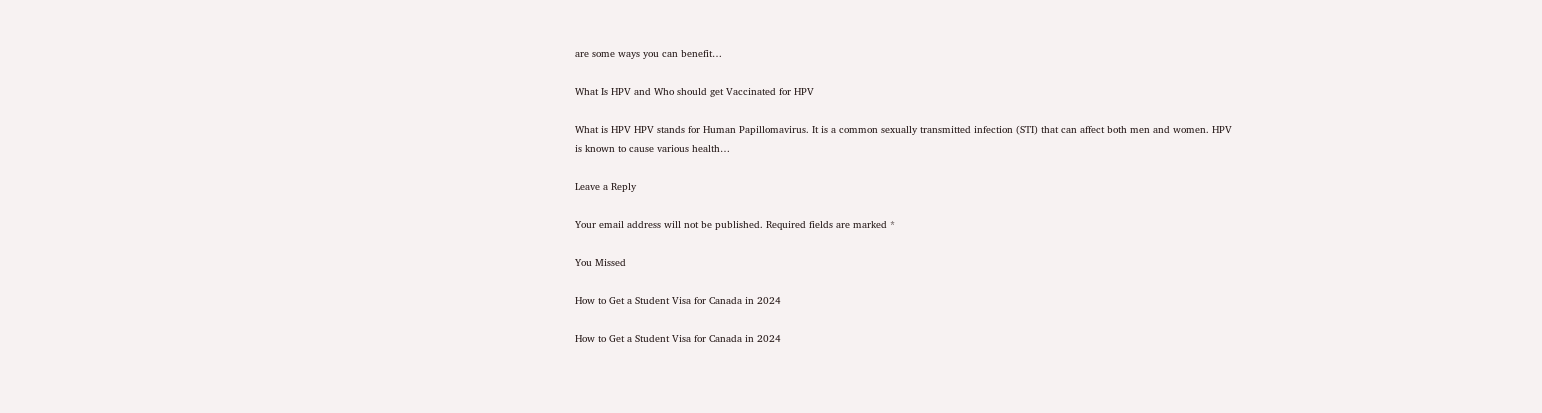are some ways you can benefit…

What Is HPV and Who should get Vaccinated for HPV

What is HPV HPV stands for Human Papillomavirus. It is a common sexually transmitted infection (STI) that can affect both men and women. HPV is known to cause various health…

Leave a Reply

Your email address will not be published. Required fields are marked *

You Missed

How to Get a Student Visa for Canada in 2024

How to Get a Student Visa for Canada in 2024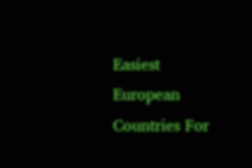Easiest European Countries For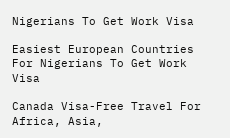Nigerians To Get Work Visa

Easiest European Countries For Nigerians To Get Work Visa

Canada Visa-Free Travel For Africa, Asia,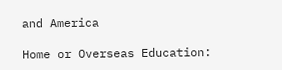and America

Home or Overseas Education: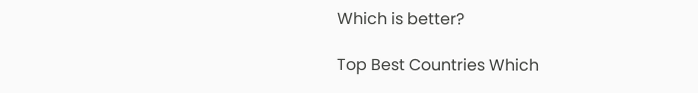Which is better?

Top Best Countries Which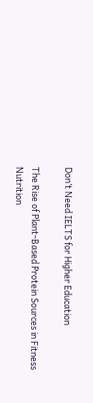Don’t Need IELTS for Higher Education

The Rise of Plant-Based Protein Sources in Fitness Nutrition